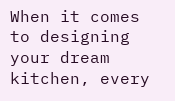When it comes to designing your dream kitchen, every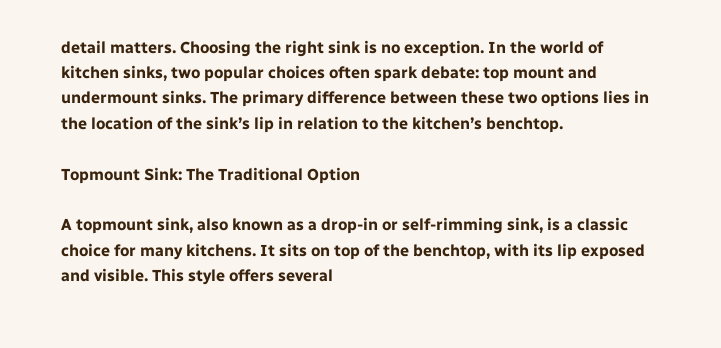detail matters. Choosing the right sink is no exception. In the world of kitchen sinks, two popular choices often spark debate: top mount and undermount sinks. The primary difference between these two options lies in the location of the sink’s lip in relation to the kitchen’s benchtop.

Topmount Sink: The Traditional Option

A topmount sink, also known as a drop-in or self-rimming sink, is a classic choice for many kitchens. It sits on top of the benchtop, with its lip exposed and visible. This style offers several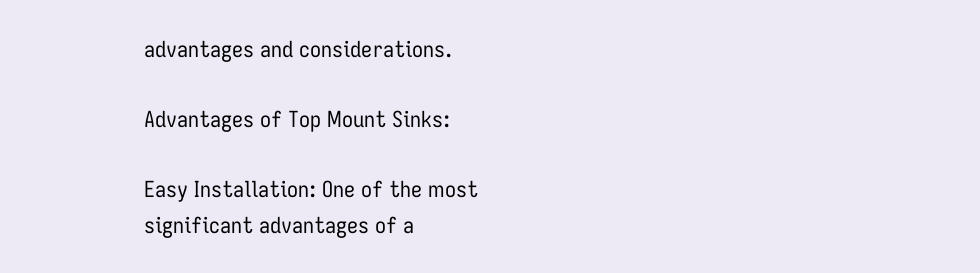advantages and considerations.

Advantages of Top Mount Sinks:

Easy Installation: One of the most significant advantages of a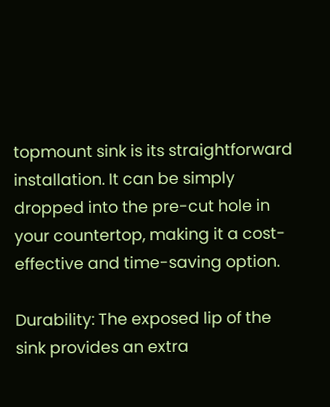topmount sink is its straightforward installation. It can be simply dropped into the pre-cut hole in your countertop, making it a cost-effective and time-saving option.

Durability: The exposed lip of the sink provides an extra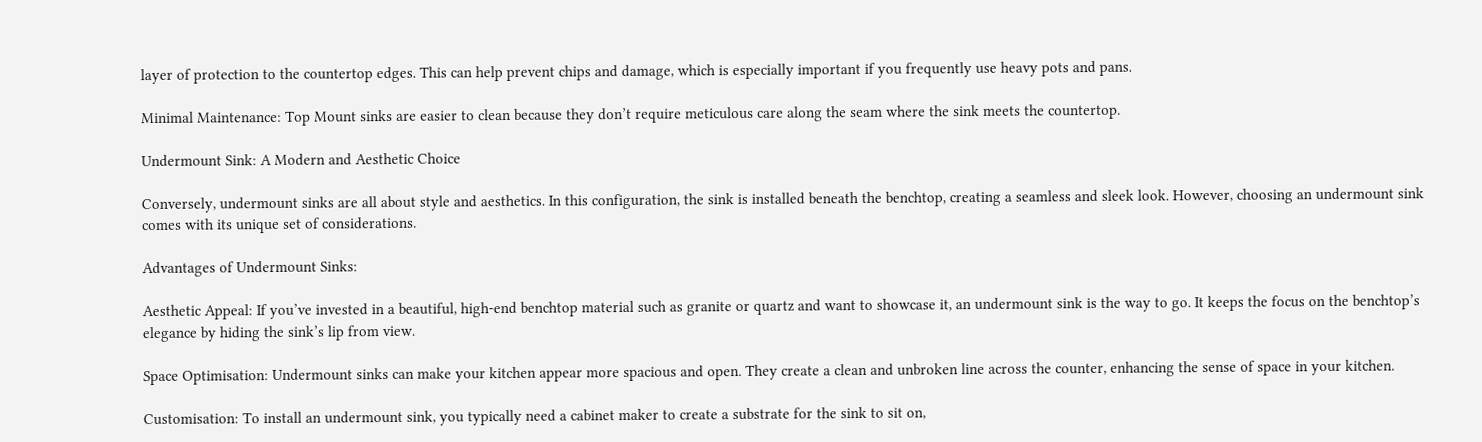layer of protection to the countertop edges. This can help prevent chips and damage, which is especially important if you frequently use heavy pots and pans.

Minimal Maintenance: Top Mount sinks are easier to clean because they don’t require meticulous care along the seam where the sink meets the countertop.

Undermount Sink: A Modern and Aesthetic Choice

Conversely, undermount sinks are all about style and aesthetics. In this configuration, the sink is installed beneath the benchtop, creating a seamless and sleek look. However, choosing an undermount sink comes with its unique set of considerations.

Advantages of Undermount Sinks:

Aesthetic Appeal: If you’ve invested in a beautiful, high-end benchtop material such as granite or quartz and want to showcase it, an undermount sink is the way to go. It keeps the focus on the benchtop’s elegance by hiding the sink’s lip from view.

Space Optimisation: Undermount sinks can make your kitchen appear more spacious and open. They create a clean and unbroken line across the counter, enhancing the sense of space in your kitchen.

Customisation: To install an undermount sink, you typically need a cabinet maker to create a substrate for the sink to sit on,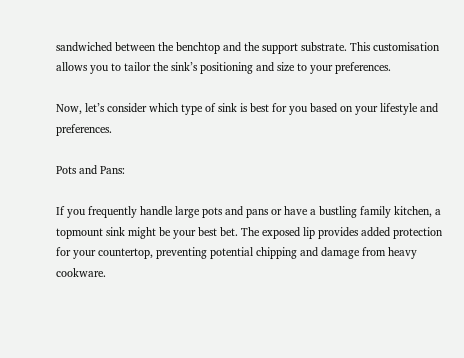sandwiched between the benchtop and the support substrate. This customisation allows you to tailor the sink’s positioning and size to your preferences.

Now, let’s consider which type of sink is best for you based on your lifestyle and preferences.

Pots and Pans:

If you frequently handle large pots and pans or have a bustling family kitchen, a topmount sink might be your best bet. The exposed lip provides added protection for your countertop, preventing potential chipping and damage from heavy cookware.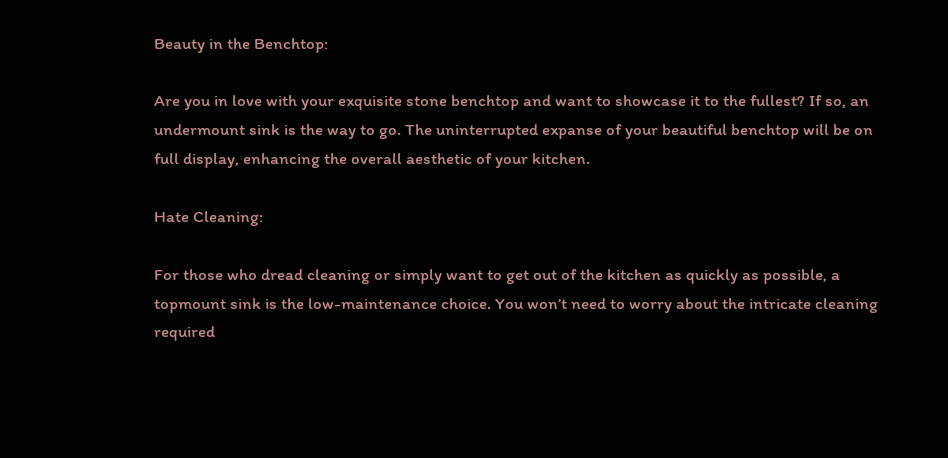Beauty in the Benchtop:

Are you in love with your exquisite stone benchtop and want to showcase it to the fullest? If so, an undermount sink is the way to go. The uninterrupted expanse of your beautiful benchtop will be on full display, enhancing the overall aesthetic of your kitchen.

Hate Cleaning:

For those who dread cleaning or simply want to get out of the kitchen as quickly as possible, a topmount sink is the low-maintenance choice. You won’t need to worry about the intricate cleaning required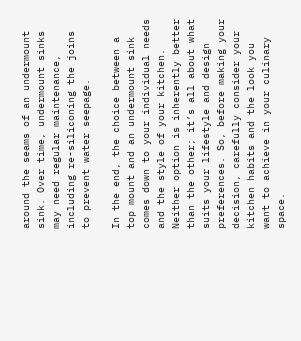around the seams of an undermount sink. Over time, undermount sinks may need regular maintenance, including re-siliconing the joins to prevent water seepage.

In the end, the choice between a top mount and an undermount sink comes down to your individual needs and the style of your kitchen. Neither option is inherently better than the other; it’s all about what suits your lifestyle and design preferences. So, before making your decision, carefully consider your kitchen habits and the look you want to achieve in your culinary space.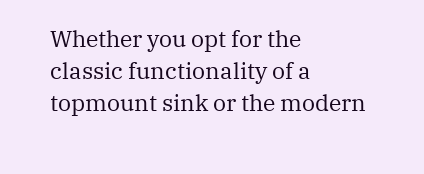Whether you opt for the classic functionality of a topmount sink or the modern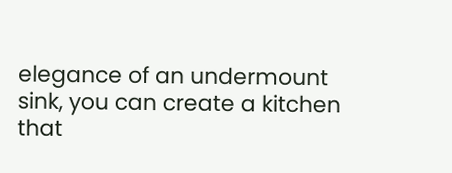elegance of an undermount sink, you can create a kitchen that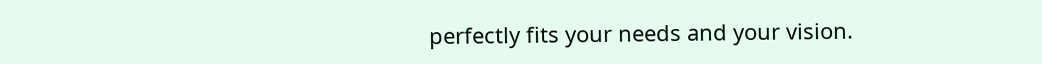perfectly fits your needs and your vision.